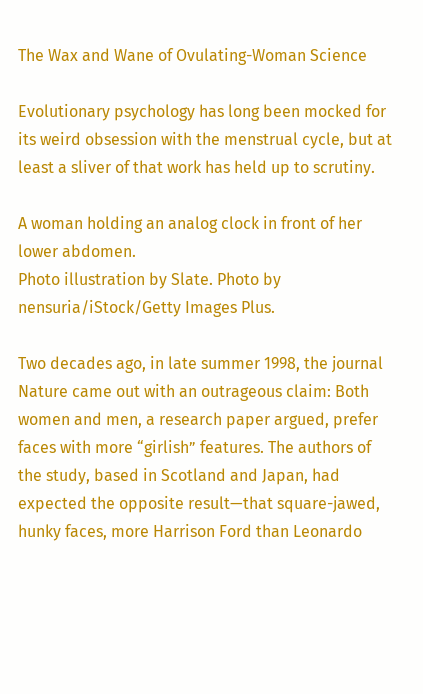The Wax and Wane of Ovulating-Woman Science

Evolutionary psychology has long been mocked for its weird obsession with the menstrual cycle, but at least a sliver of that work has held up to scrutiny.

A woman holding an analog clock in front of her lower abdomen.
Photo illustration by Slate. Photo by nensuria/iStock/Getty Images Plus.

Two decades ago, in late summer 1998, the journal Nature came out with an outrageous claim: Both women and men, a research paper argued, prefer faces with more “girlish” features. The authors of the study, based in Scotland and Japan, had expected the opposite result—that square-jawed, hunky faces, more Harrison Ford than Leonardo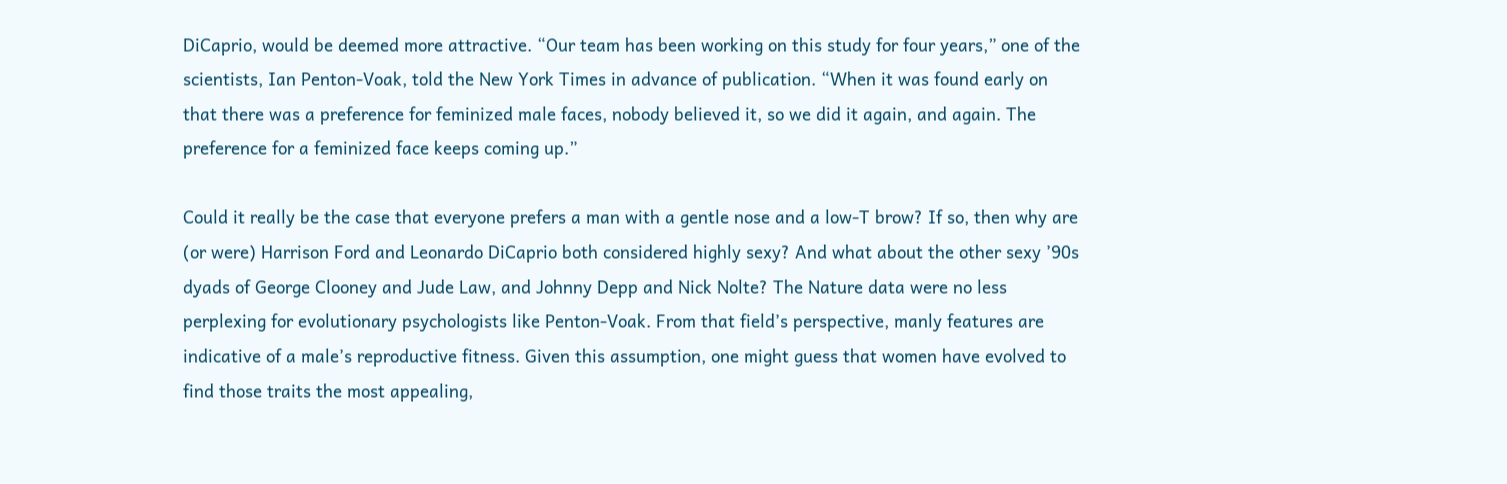DiCaprio, would be deemed more attractive. “Our team has been working on this study for four years,” one of the scientists, Ian Penton-Voak, told the New York Times in advance of publication. “When it was found early on that there was a preference for feminized male faces, nobody believed it, so we did it again, and again. The preference for a feminized face keeps coming up.”

Could it really be the case that everyone prefers a man with a gentle nose and a low-T brow? If so, then why are (or were) Harrison Ford and Leonardo DiCaprio both considered highly sexy? And what about the other sexy ’90s dyads of George Clooney and Jude Law, and Johnny Depp and Nick Nolte? The Nature data were no less perplexing for evolutionary psychologists like Penton-Voak. From that field’s perspective, manly features are indicative of a male’s reproductive fitness. Given this assumption, one might guess that women have evolved to find those traits the most appealing,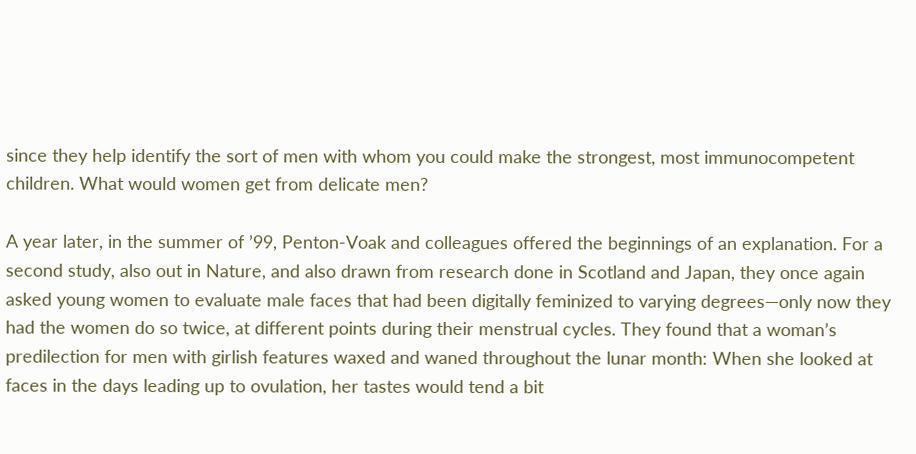since they help identify the sort of men with whom you could make the strongest, most immunocompetent children. What would women get from delicate men?

A year later, in the summer of ’99, Penton-Voak and colleagues offered the beginnings of an explanation. For a second study, also out in Nature, and also drawn from research done in Scotland and Japan, they once again asked young women to evaluate male faces that had been digitally feminized to varying degrees—only now they had the women do so twice, at different points during their menstrual cycles. They found that a woman’s predilection for men with girlish features waxed and waned throughout the lunar month: When she looked at faces in the days leading up to ovulation, her tastes would tend a bit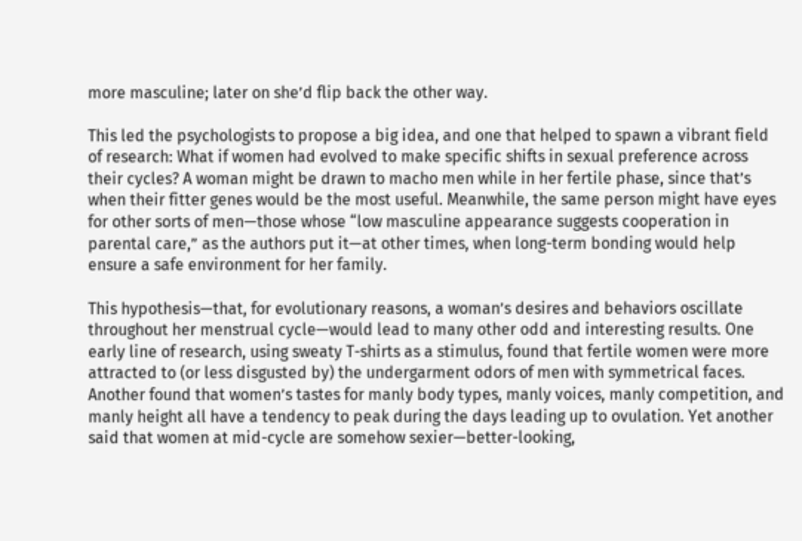more masculine; later on she’d flip back the other way.

This led the psychologists to propose a big idea, and one that helped to spawn a vibrant field of research: What if women had evolved to make specific shifts in sexual preference across their cycles? A woman might be drawn to macho men while in her fertile phase, since that’s when their fitter genes would be the most useful. Meanwhile, the same person might have eyes for other sorts of men—those whose “low masculine appearance suggests cooperation in parental care,” as the authors put it—at other times, when long-term bonding would help ensure a safe environment for her family.

This hypothesis—that, for evolutionary reasons, a woman’s desires and behaviors oscillate throughout her menstrual cycle—would lead to many other odd and interesting results. One early line of research, using sweaty T-shirts as a stimulus, found that fertile women were more attracted to (or less disgusted by) the undergarment odors of men with symmetrical faces. Another found that women’s tastes for manly body types, manly voices, manly competition, and manly height all have a tendency to peak during the days leading up to ovulation. Yet another said that women at mid-cycle are somehow sexier—better-looking,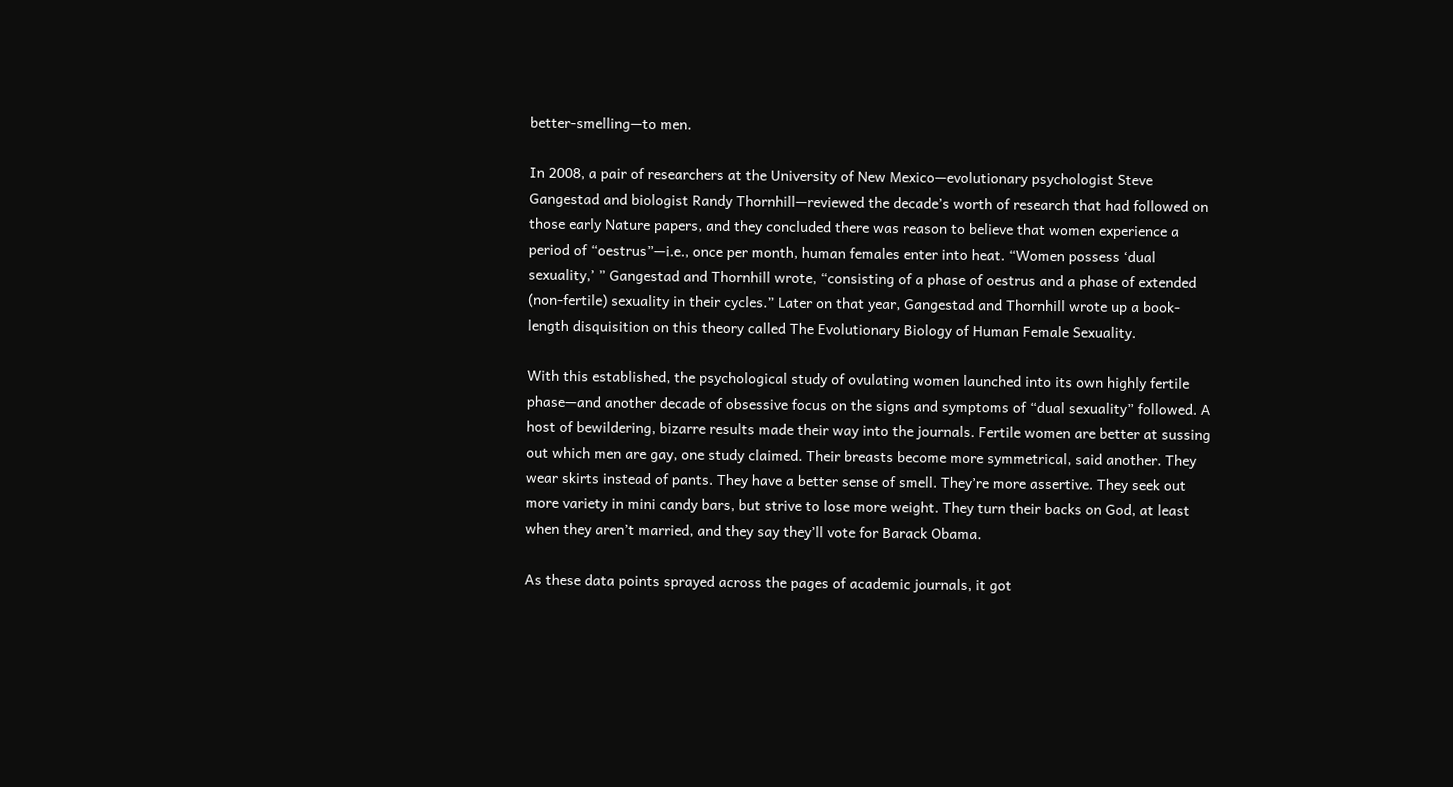better-smelling—to men.

In 2008, a pair of researchers at the University of New Mexico—evolutionary psychologist Steve Gangestad and biologist Randy Thornhill—reviewed the decade’s worth of research that had followed on those early Nature papers, and they concluded there was reason to believe that women experience a period of “oestrus”—i.e., once per month, human females enter into heat. “Women possess ‘dual sexuality,’ ” Gangestad and Thornhill wrote, “consisting of a phase of oestrus and a phase of extended (non-fertile) sexuality in their cycles.” Later on that year, Gangestad and Thornhill wrote up a book-length disquisition on this theory called The Evolutionary Biology of Human Female Sexuality.

With this established, the psychological study of ovulating women launched into its own highly fertile phase—and another decade of obsessive focus on the signs and symptoms of “dual sexuality” followed. A host of bewildering, bizarre results made their way into the journals. Fertile women are better at sussing out which men are gay, one study claimed. Their breasts become more symmetrical, said another. They wear skirts instead of pants. They have a better sense of smell. They’re more assertive. They seek out more variety in mini candy bars, but strive to lose more weight. They turn their backs on God, at least when they aren’t married, and they say they’ll vote for Barack Obama.

As these data points sprayed across the pages of academic journals, it got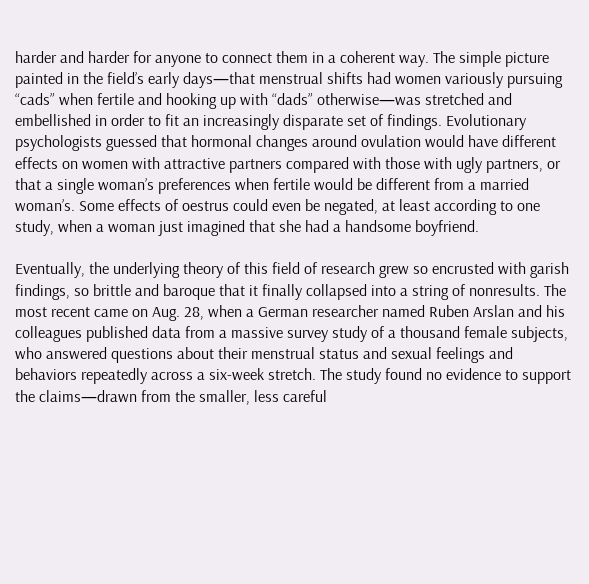harder and harder for anyone to connect them in a coherent way. The simple picture painted in the field’s early days—that menstrual shifts had women variously pursuing “cads” when fertile and hooking up with “dads” otherwise—was stretched and embellished in order to fit an increasingly disparate set of findings. Evolutionary psychologists guessed that hormonal changes around ovulation would have different effects on women with attractive partners compared with those with ugly partners, or that a single woman’s preferences when fertile would be different from a married woman’s. Some effects of oestrus could even be negated, at least according to one study, when a woman just imagined that she had a handsome boyfriend.

Eventually, the underlying theory of this field of research grew so encrusted with garish findings, so brittle and baroque that it finally collapsed into a string of nonresults. The most recent came on Aug. 28, when a German researcher named Ruben Arslan and his colleagues published data from a massive survey study of a thousand female subjects, who answered questions about their menstrual status and sexual feelings and behaviors repeatedly across a six-week stretch. The study found no evidence to support the claims—drawn from the smaller, less careful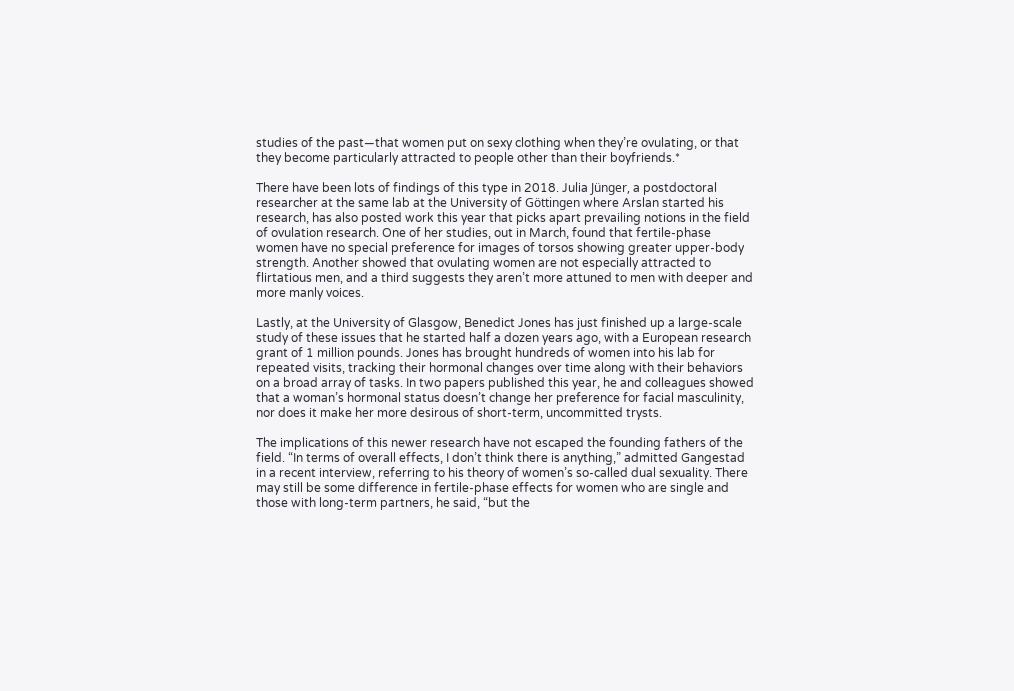studies of the past—that women put on sexy clothing when they’re ovulating, or that they become particularly attracted to people other than their boyfriends.*

There have been lots of findings of this type in 2018. Julia Jünger, a postdoctoral researcher at the same lab at the University of Göttingen where Arslan started his research, has also posted work this year that picks apart prevailing notions in the field of ovulation research. One of her studies, out in March, found that fertile-phase women have no special preference for images of torsos showing greater upper-body strength. Another showed that ovulating women are not especially attracted to flirtatious men, and a third suggests they aren’t more attuned to men with deeper and more manly voices.

Lastly, at the University of Glasgow, Benedict Jones has just finished up a large-scale study of these issues that he started half a dozen years ago, with a European research grant of 1 million pounds. Jones has brought hundreds of women into his lab for repeated visits, tracking their hormonal changes over time along with their behaviors on a broad array of tasks. In two papers published this year, he and colleagues showed that a woman’s hormonal status doesn’t change her preference for facial masculinity, nor does it make her more desirous of short-term, uncommitted trysts.

The implications of this newer research have not escaped the founding fathers of the field. “In terms of overall effects, I don’t think there is anything,” admitted Gangestad in a recent interview, referring to his theory of women’s so-called dual sexuality. There may still be some difference in fertile-phase effects for women who are single and those with long-term partners, he said, “but the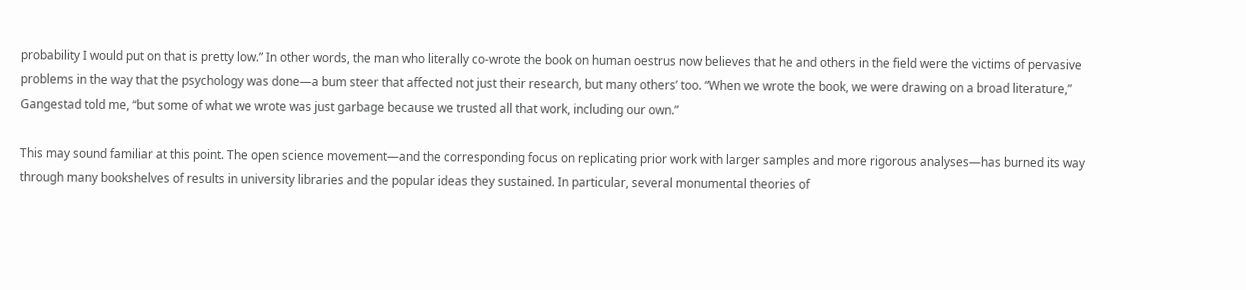probability I would put on that is pretty low.” In other words, the man who literally co-wrote the book on human oestrus now believes that he and others in the field were the victims of pervasive problems in the way that the psychology was done—a bum steer that affected not just their research, but many others’ too. “When we wrote the book, we were drawing on a broad literature,” Gangestad told me, “but some of what we wrote was just garbage because we trusted all that work, including our own.”

This may sound familiar at this point. The open science movement—and the corresponding focus on replicating prior work with larger samples and more rigorous analyses—has burned its way through many bookshelves of results in university libraries and the popular ideas they sustained. In particular, several monumental theories of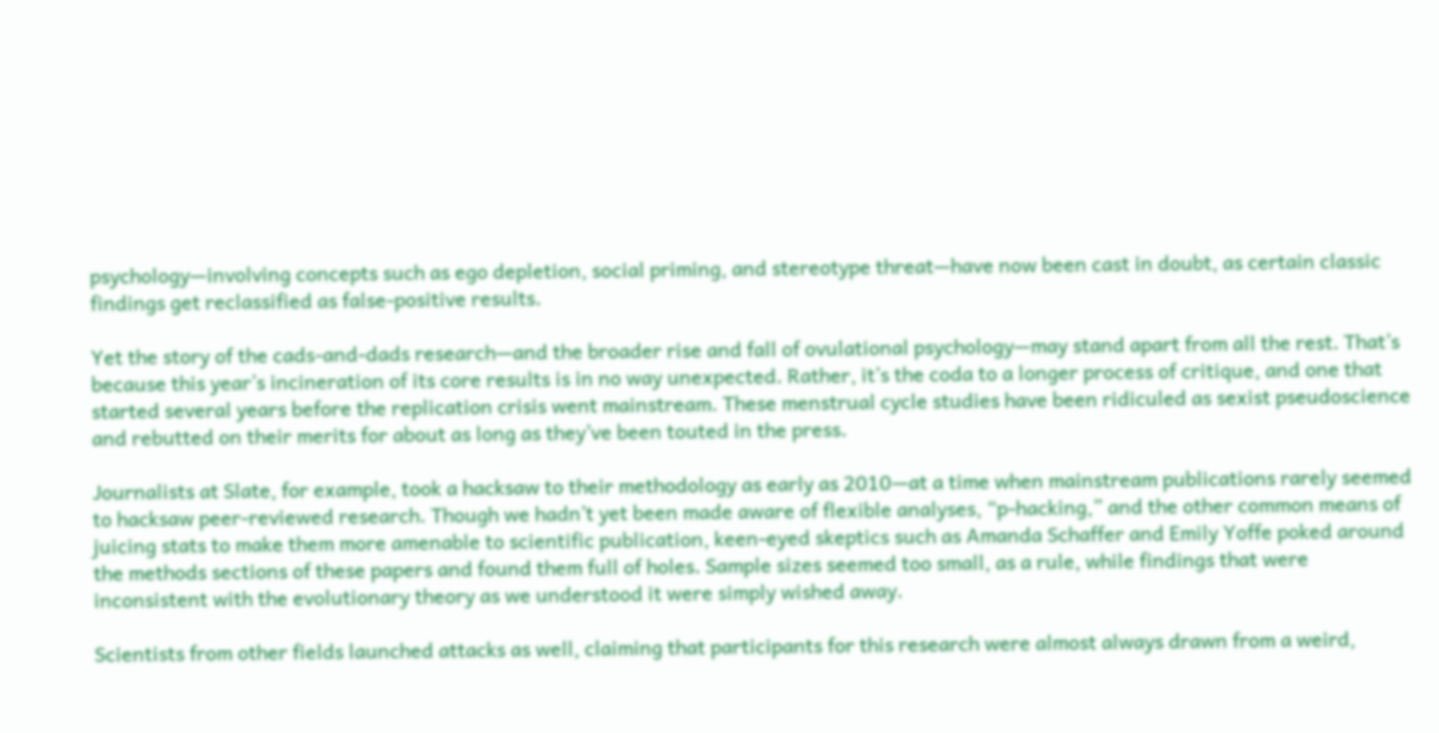psychology—involving concepts such as ego depletion, social priming, and stereotype threat—have now been cast in doubt, as certain classic findings get reclassified as false-positive results.

Yet the story of the cads-and-dads research—and the broader rise and fall of ovulational psychology—may stand apart from all the rest. That’s because this year’s incineration of its core results is in no way unexpected. Rather, it’s the coda to a longer process of critique, and one that started several years before the replication crisis went mainstream. These menstrual cycle studies have been ridiculed as sexist pseudoscience and rebutted on their merits for about as long as they’ve been touted in the press.

Journalists at Slate, for example, took a hacksaw to their methodology as early as 2010—at a time when mainstream publications rarely seemed to hacksaw peer-reviewed research. Though we hadn’t yet been made aware of flexible analyses, “p-hacking,” and the other common means of juicing stats to make them more amenable to scientific publication, keen-eyed skeptics such as Amanda Schaffer and Emily Yoffe poked around the methods sections of these papers and found them full of holes. Sample sizes seemed too small, as a rule, while findings that were inconsistent with the evolutionary theory as we understood it were simply wished away.

Scientists from other fields launched attacks as well, claiming that participants for this research were almost always drawn from a weird,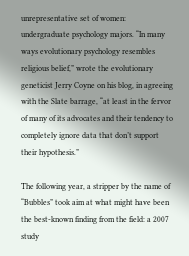unrepresentative set of women: undergraduate psychology majors. “In many ways evolutionary psychology resembles religious belief,” wrote the evolutionary geneticist Jerry Coyne on his blog, in agreeing with the Slate barrage, “at least in the fervor of many of its advocates and their tendency to completely ignore data that don’t support their hypothesis.”

The following year, a stripper by the name of “Bubbles” took aim at what might have been the best-known finding from the field: a 2007 study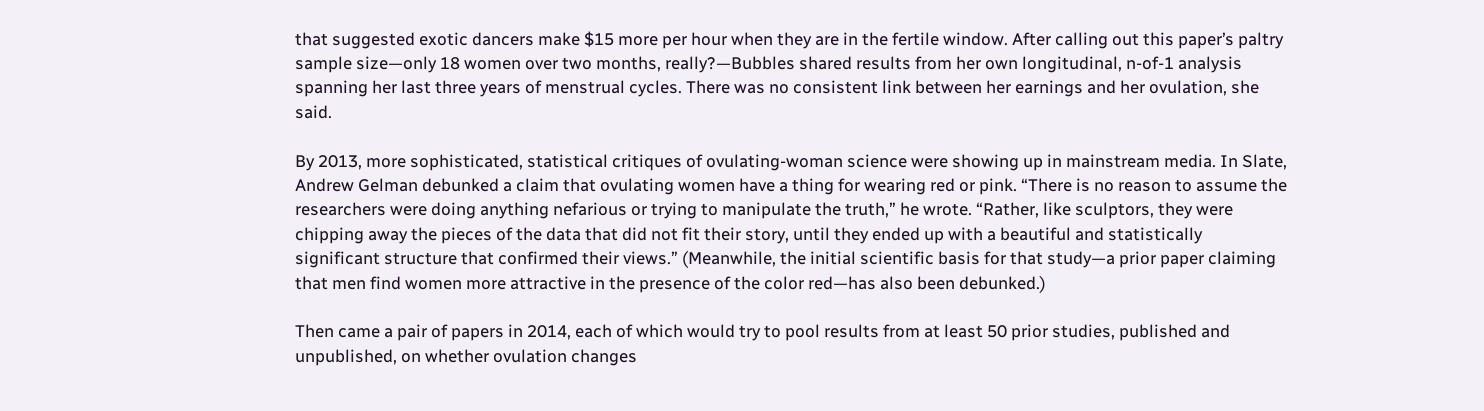that suggested exotic dancers make $15 more per hour when they are in the fertile window. After calling out this paper’s paltry sample size—only 18 women over two months, really?—Bubbles shared results from her own longitudinal, n-of-1 analysis spanning her last three years of menstrual cycles. There was no consistent link between her earnings and her ovulation, she said.

By 2013, more sophisticated, statistical critiques of ovulating-woman science were showing up in mainstream media. In Slate, Andrew Gelman debunked a claim that ovulating women have a thing for wearing red or pink. “There is no reason to assume the researchers were doing anything nefarious or trying to manipulate the truth,” he wrote. “Rather, like sculptors, they were chipping away the pieces of the data that did not fit their story, until they ended up with a beautiful and statistically significant structure that confirmed their views.” (Meanwhile, the initial scientific basis for that study—a prior paper claiming that men find women more attractive in the presence of the color red—has also been debunked.)

Then came a pair of papers in 2014, each of which would try to pool results from at least 50 prior studies, published and unpublished, on whether ovulation changes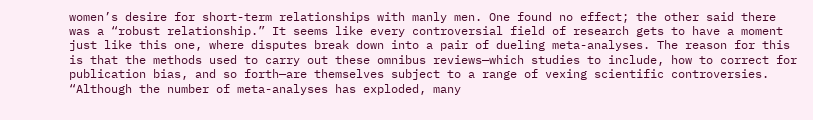women’s desire for short-term relationships with manly men. One found no effect; the other said there was a “robust relationship.” It seems like every controversial field of research gets to have a moment just like this one, where disputes break down into a pair of dueling meta-analyses. The reason for this is that the methods used to carry out these omnibus reviews—which studies to include, how to correct for publication bias, and so forth—are themselves subject to a range of vexing scientific controversies. “Although the number of meta-analyses has exploded, many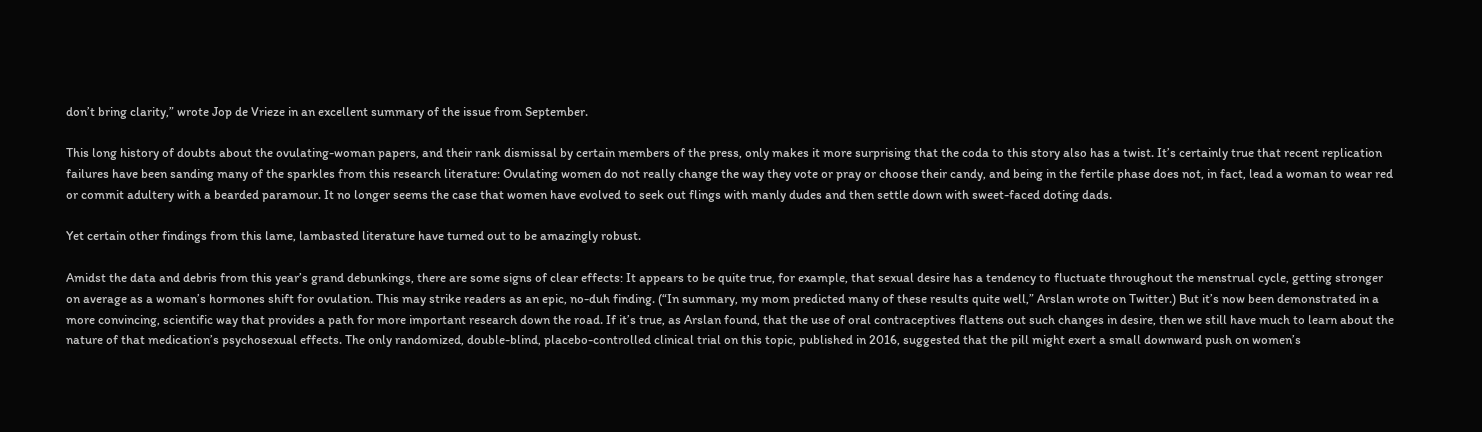don’t bring clarity,” wrote Jop de Vrieze in an excellent summary of the issue from September.

This long history of doubts about the ovulating-woman papers, and their rank dismissal by certain members of the press, only makes it more surprising that the coda to this story also has a twist. It’s certainly true that recent replication failures have been sanding many of the sparkles from this research literature: Ovulating women do not really change the way they vote or pray or choose their candy, and being in the fertile phase does not, in fact, lead a woman to wear red or commit adultery with a bearded paramour. It no longer seems the case that women have evolved to seek out flings with manly dudes and then settle down with sweet-faced doting dads.

Yet certain other findings from this lame, lambasted literature have turned out to be amazingly robust.

Amidst the data and debris from this year’s grand debunkings, there are some signs of clear effects: It appears to be quite true, for example, that sexual desire has a tendency to fluctuate throughout the menstrual cycle, getting stronger on average as a woman’s hormones shift for ovulation. This may strike readers as an epic, no-duh finding. (“In summary, my mom predicted many of these results quite well,” Arslan wrote on Twitter.) But it’s now been demonstrated in a more convincing, scientific way that provides a path for more important research down the road. If it’s true, as Arslan found, that the use of oral contraceptives flattens out such changes in desire, then we still have much to learn about the nature of that medication’s psychosexual effects. The only randomized, double-blind, placebo-controlled clinical trial on this topic, published in 2016, suggested that the pill might exert a small downward push on women’s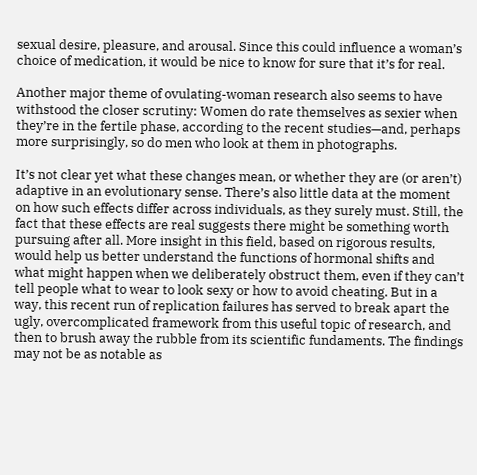sexual desire, pleasure, and arousal. Since this could influence a woman’s choice of medication, it would be nice to know for sure that it’s for real.

Another major theme of ovulating-woman research also seems to have withstood the closer scrutiny: Women do rate themselves as sexier when they’re in the fertile phase, according to the recent studies—and, perhaps more surprisingly, so do men who look at them in photographs.

It’s not clear yet what these changes mean, or whether they are (or aren’t) adaptive in an evolutionary sense. There’s also little data at the moment on how such effects differ across individuals, as they surely must. Still, the fact that these effects are real suggests there might be something worth pursuing after all. More insight in this field, based on rigorous results, would help us better understand the functions of hormonal shifts and what might happen when we deliberately obstruct them, even if they can’t tell people what to wear to look sexy or how to avoid cheating. But in a way, this recent run of replication failures has served to break apart the ugly, overcomplicated framework from this useful topic of research, and then to brush away the rubble from its scientific fundaments. The findings may not be as notable as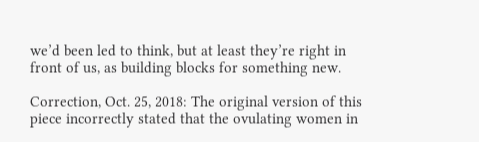we’d been led to think, but at least they’re right in front of us, as building blocks for something new.

Correction, Oct. 25, 2018: The original version of this piece incorrectly stated that the ovulating women in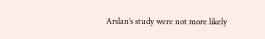Arslan’s study were not more likely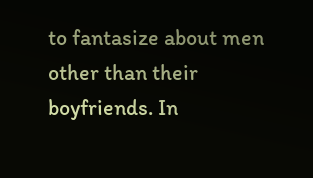to fantasize about men other than their boyfriends. In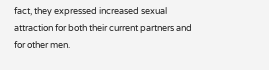fact, they expressed increased sexual attraction for both their current partners and for other men.